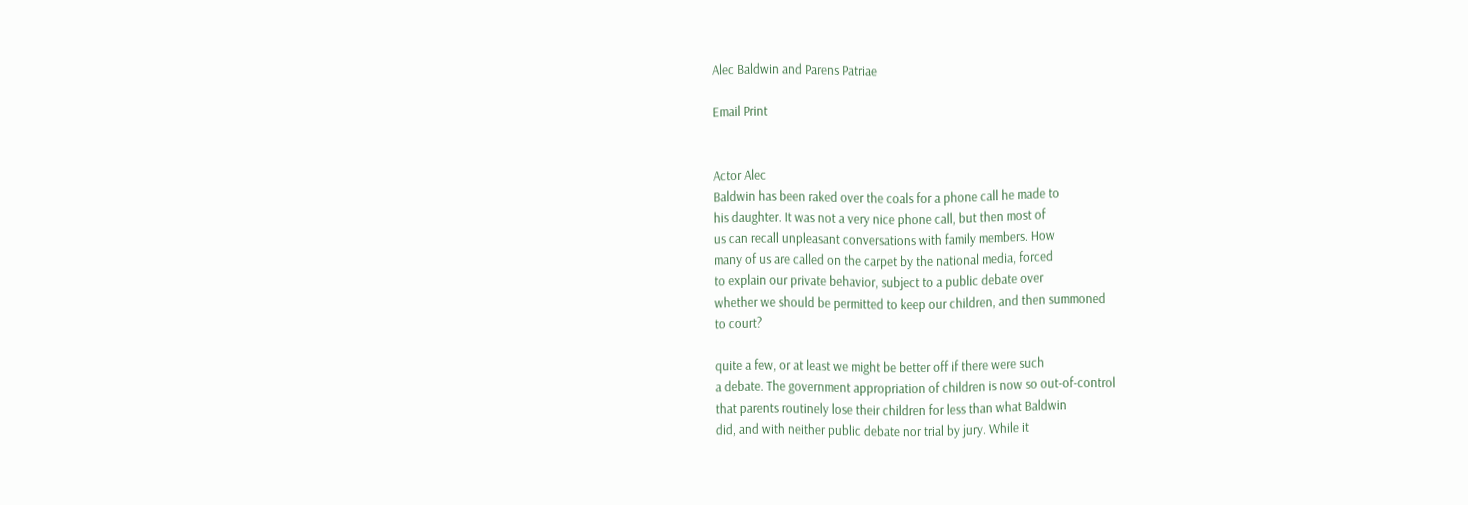Alec Baldwin and Parens Patriae

Email Print


Actor Alec
Baldwin has been raked over the coals for a phone call he made to
his daughter. It was not a very nice phone call, but then most of
us can recall unpleasant conversations with family members. How
many of us are called on the carpet by the national media, forced
to explain our private behavior, subject to a public debate over
whether we should be permitted to keep our children, and then summoned
to court?

quite a few, or at least we might be better off if there were such
a debate. The government appropriation of children is now so out-of-control
that parents routinely lose their children for less than what Baldwin
did, and with neither public debate nor trial by jury. While it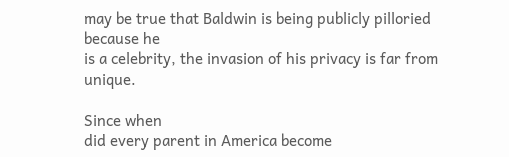may be true that Baldwin is being publicly pilloried because he
is a celebrity, the invasion of his privacy is far from unique.

Since when
did every parent in America become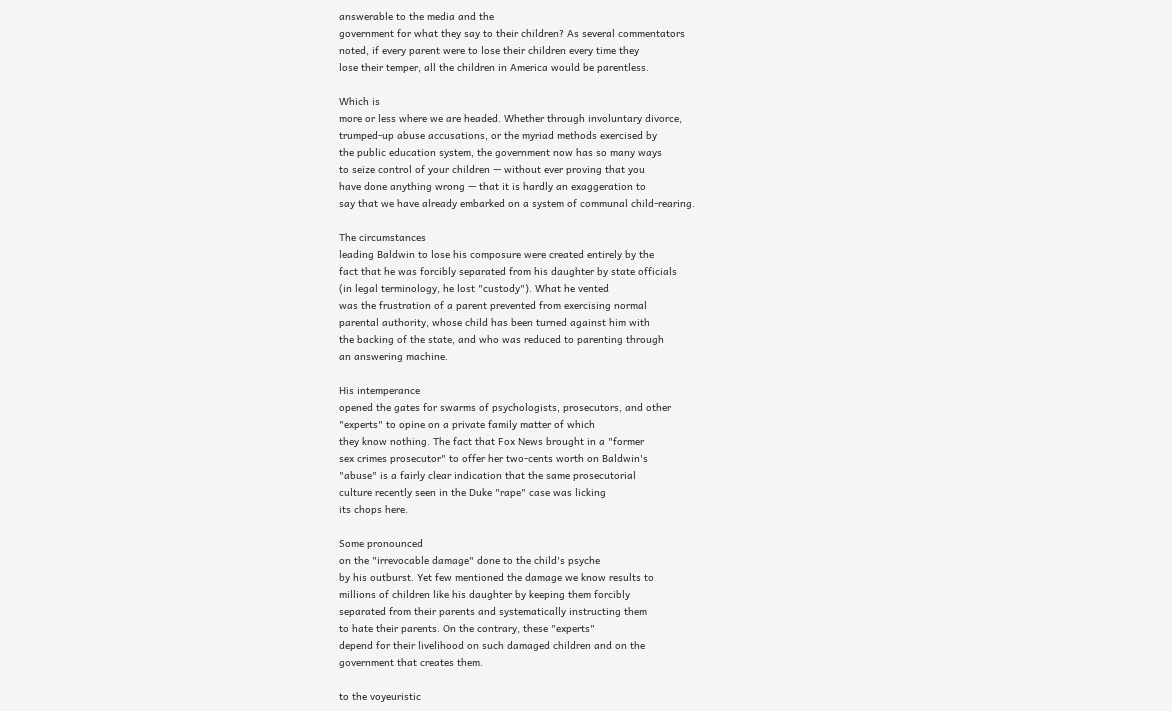answerable to the media and the
government for what they say to their children? As several commentators
noted, if every parent were to lose their children every time they
lose their temper, all the children in America would be parentless.

Which is
more or less where we are headed. Whether through involuntary divorce,
trumped-up abuse accusations, or the myriad methods exercised by
the public education system, the government now has so many ways
to seize control of your children — without ever proving that you
have done anything wrong — that it is hardly an exaggeration to
say that we have already embarked on a system of communal child-rearing.

The circumstances
leading Baldwin to lose his composure were created entirely by the
fact that he was forcibly separated from his daughter by state officials
(in legal terminology, he lost "custody"). What he vented
was the frustration of a parent prevented from exercising normal
parental authority, whose child has been turned against him with
the backing of the state, and who was reduced to parenting through
an answering machine.

His intemperance
opened the gates for swarms of psychologists, prosecutors, and other
"experts" to opine on a private family matter of which
they know nothing. The fact that Fox News brought in a "former
sex crimes prosecutor" to offer her two-cents worth on Baldwin's
"abuse" is a fairly clear indication that the same prosecutorial
culture recently seen in the Duke "rape" case was licking
its chops here.

Some pronounced
on the "irrevocable damage" done to the child's psyche
by his outburst. Yet few mentioned the damage we know results to
millions of children like his daughter by keeping them forcibly
separated from their parents and systematically instructing them
to hate their parents. On the contrary, these "experts"
depend for their livelihood on such damaged children and on the
government that creates them.

to the voyeuristic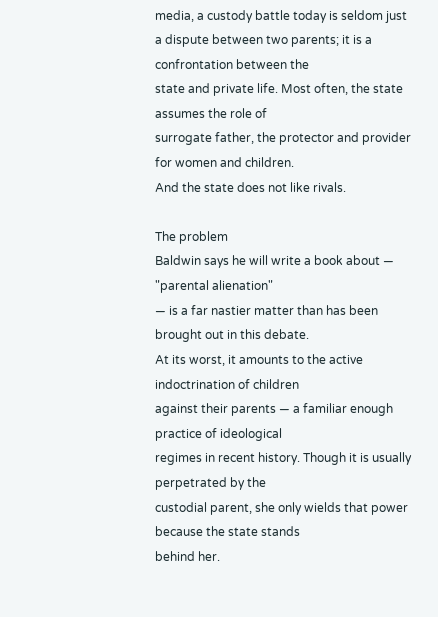media, a custody battle today is seldom just
a dispute between two parents; it is a confrontation between the
state and private life. Most often, the state assumes the role of
surrogate father, the protector and provider for women and children.
And the state does not like rivals.

The problem
Baldwin says he will write a book about — "parental alienation"
— is a far nastier matter than has been brought out in this debate.
At its worst, it amounts to the active indoctrination of children
against their parents — a familiar enough practice of ideological
regimes in recent history. Though it is usually perpetrated by the
custodial parent, she only wields that power because the state stands
behind her.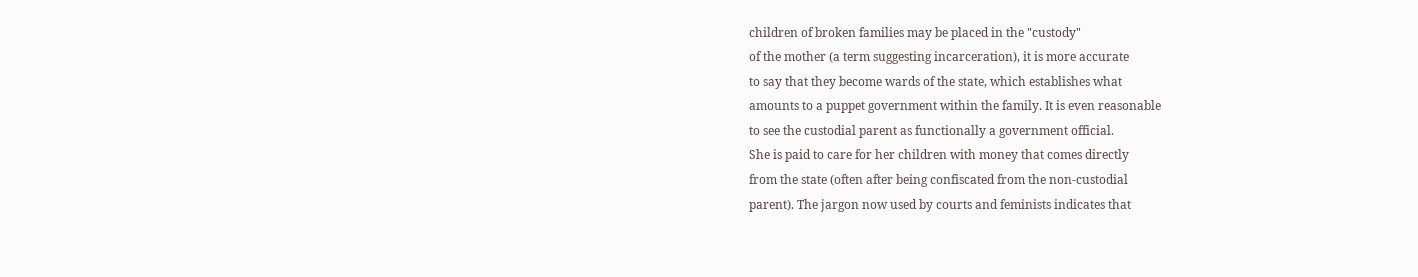children of broken families may be placed in the "custody"
of the mother (a term suggesting incarceration), it is more accurate
to say that they become wards of the state, which establishes what
amounts to a puppet government within the family. It is even reasonable
to see the custodial parent as functionally a government official.
She is paid to care for her children with money that comes directly
from the state (often after being confiscated from the non-custodial
parent). The jargon now used by courts and feminists indicates that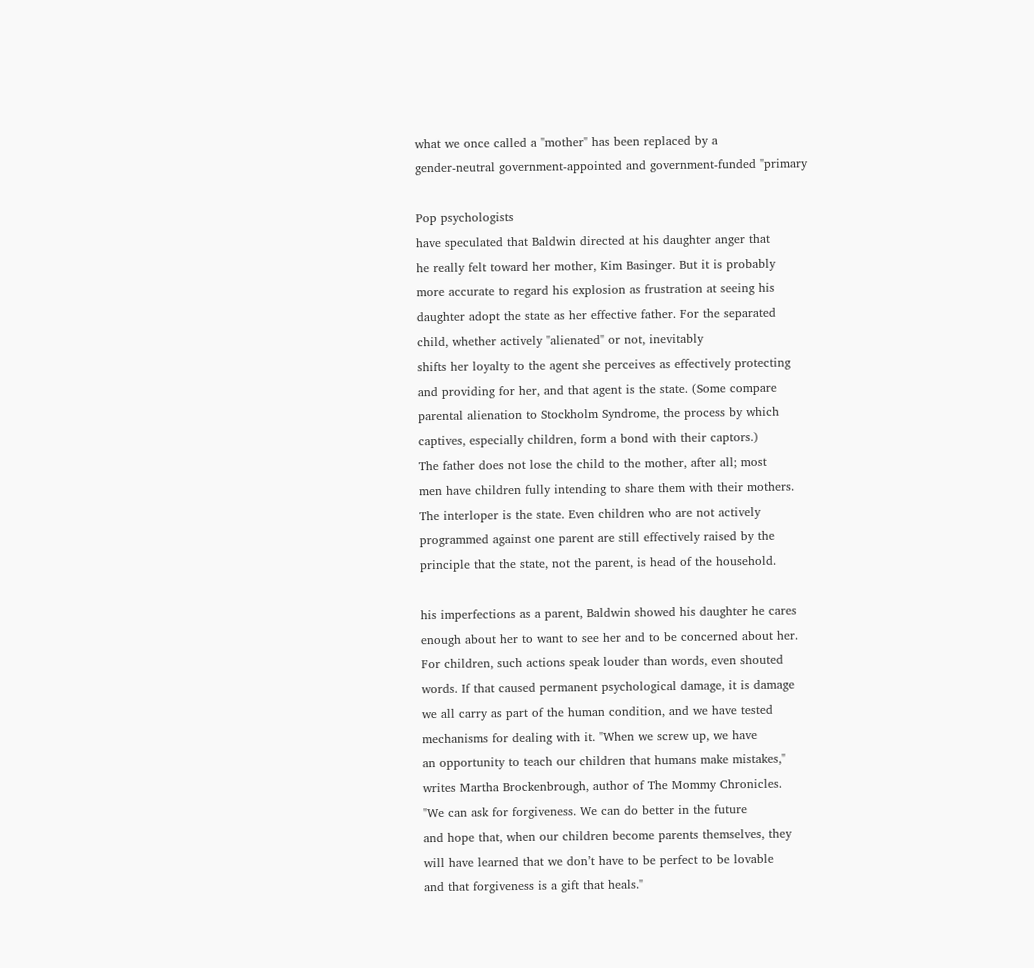what we once called a "mother" has been replaced by a
gender-neutral government-appointed and government-funded "primary

Pop psychologists
have speculated that Baldwin directed at his daughter anger that
he really felt toward her mother, Kim Basinger. But it is probably
more accurate to regard his explosion as frustration at seeing his
daughter adopt the state as her effective father. For the separated
child, whether actively "alienated" or not, inevitably
shifts her loyalty to the agent she perceives as effectively protecting
and providing for her, and that agent is the state. (Some compare
parental alienation to Stockholm Syndrome, the process by which
captives, especially children, form a bond with their captors.)
The father does not lose the child to the mother, after all; most
men have children fully intending to share them with their mothers.
The interloper is the state. Even children who are not actively
programmed against one parent are still effectively raised by the
principle that the state, not the parent, is head of the household.

his imperfections as a parent, Baldwin showed his daughter he cares
enough about her to want to see her and to be concerned about her.
For children, such actions speak louder than words, even shouted
words. If that caused permanent psychological damage, it is damage
we all carry as part of the human condition, and we have tested
mechanisms for dealing with it. "When we screw up, we have
an opportunity to teach our children that humans make mistakes,"
writes Martha Brockenbrough, author of The Mommy Chronicles.
"We can ask for forgiveness. We can do better in the future
and hope that, when our children become parents themselves, they
will have learned that we don’t have to be perfect to be lovable
and that forgiveness is a gift that heals."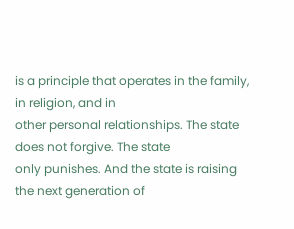is a principle that operates in the family, in religion, and in
other personal relationships. The state does not forgive. The state
only punishes. And the state is raising the next generation of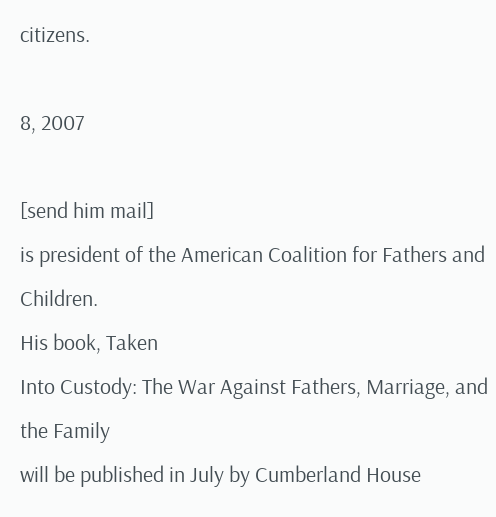citizens.

8, 2007

[send him mail]
is president of the American Coalition for Fathers and Children.
His book, Taken
Into Custody: The War Against Fathers, Marriage, and the Family
will be published in July by Cumberland House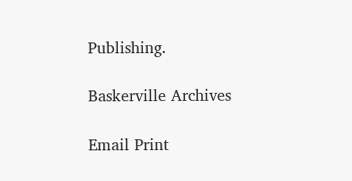Publishing.

Baskerville Archives

Email Print